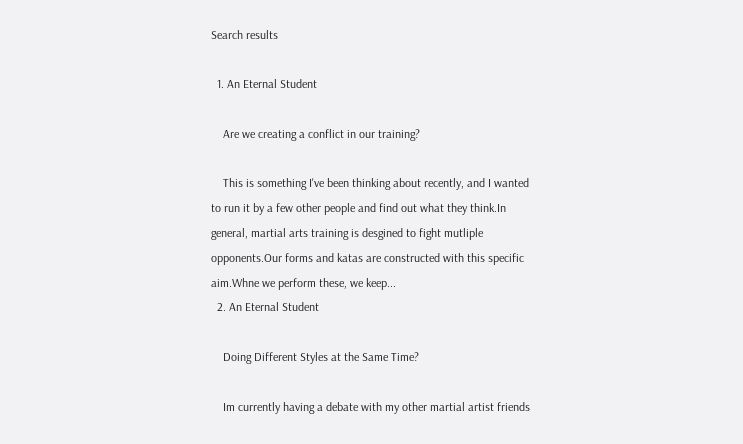Search results

  1. An Eternal Student

    Are we creating a conflict in our training?

    This is something I've been thinking about recently, and I wanted to run it by a few other people and find out what they think.In general, martial arts training is desgined to fight mutliple opponents.Our forms and katas are constructed with this specific aim.Whne we perform these, we keep...
  2. An Eternal Student

    Doing Different Styles at the Same Time?

    Im currently having a debate with my other martial artist friends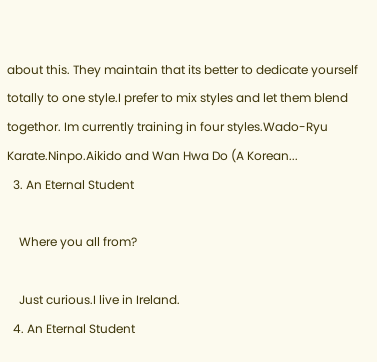about this. They maintain that its better to dedicate yourself totally to one style.I prefer to mix styles and let them blend togethor. Im currently training in four styles.Wado-Ryu Karate.Ninpo.Aikido and Wan Hwa Do (A Korean...
  3. An Eternal Student

    Where you all from?

    Just curious.I live in Ireland.
  4. An Eternal Student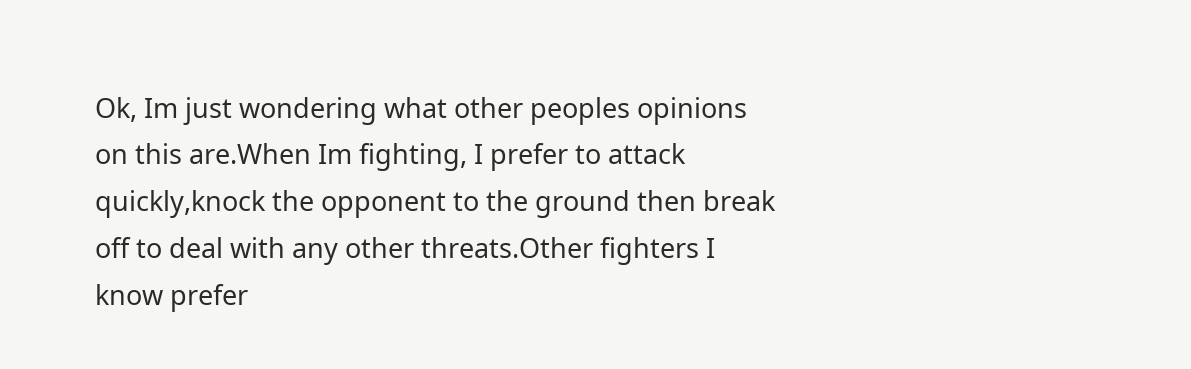Ok, Im just wondering what other peoples opinions on this are.When Im fighting, I prefer to attack quickly,knock the opponent to the ground then break off to deal with any other threats.Other fighters I know prefer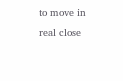to move in real close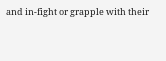and in-fight or grapple with their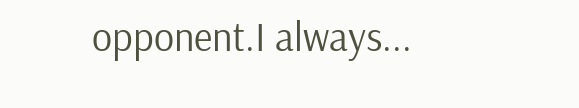opponent.I always...